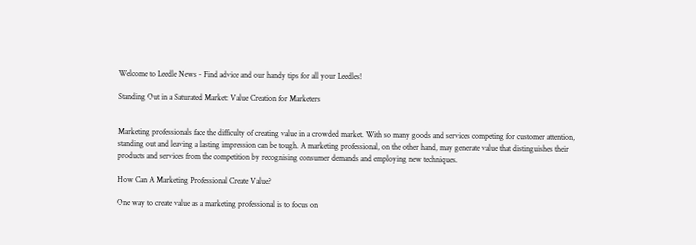Welcome to Leedle News - Find advice and our handy tips for all your Leedles!

Standing Out in a Saturated Market: Value Creation for Marketers


Marketing professionals face the difficulty of creating value in a crowded market. With so many goods and services competing for customer attention, standing out and leaving a lasting impression can be tough. A marketing professional, on the other hand, may generate value that distinguishes their products and services from the competition by recognising consumer demands and employing new techniques.

How Can A Marketing Professional Create Value?

One way to create value as a marketing professional is to focus on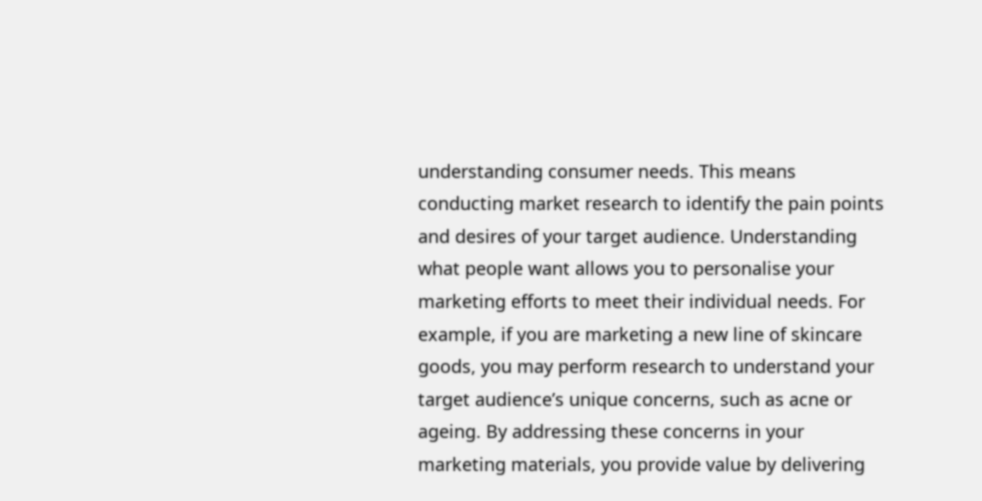understanding consumer needs. This means conducting market research to identify the pain points and desires of your target audience. Understanding what people want allows you to personalise your marketing efforts to meet their individual needs. For example, if you are marketing a new line of skincare goods, you may perform research to understand your target audience’s unique concerns, such as acne or ageing. By addressing these concerns in your marketing materials, you provide value by delivering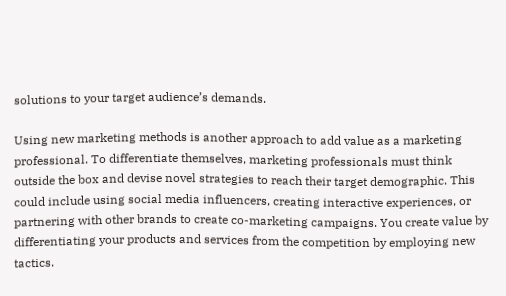solutions to your target audience’s demands.

Using new marketing methods is another approach to add value as a marketing professional. To differentiate themselves, marketing professionals must think outside the box and devise novel strategies to reach their target demographic. This could include using social media influencers, creating interactive experiences, or partnering with other brands to create co-marketing campaigns. You create value by differentiating your products and services from the competition by employing new tactics.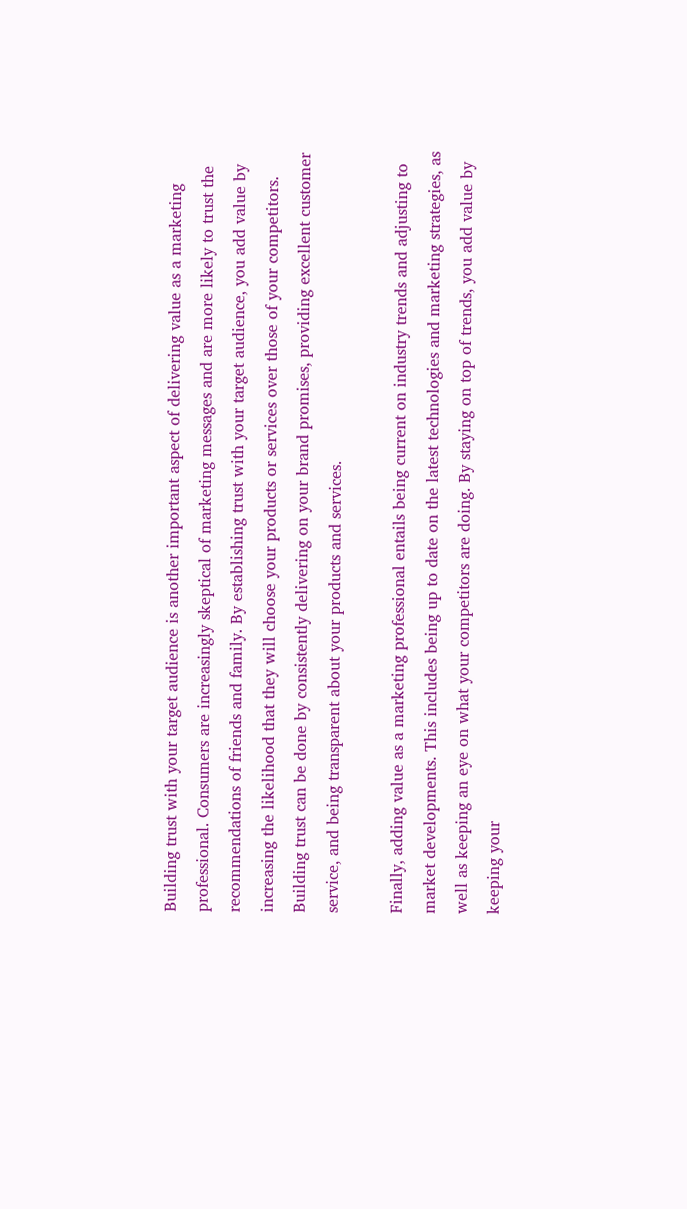Building trust with your target audience is another important aspect of delivering value as a marketing professional. Consumers are increasingly skeptical of marketing messages and are more likely to trust the recommendations of friends and family. By establishing trust with your target audience, you add value by increasing the likelihood that they will choose your products or services over those of your competitors. Building trust can be done by consistently delivering on your brand promises, providing excellent customer service, and being transparent about your products and services.

Finally, adding value as a marketing professional entails being current on industry trends and adjusting to market developments. This includes being up to date on the latest technologies and marketing strategies, as well as keeping an eye on what your competitors are doing. By staying on top of trends, you add value by keeping your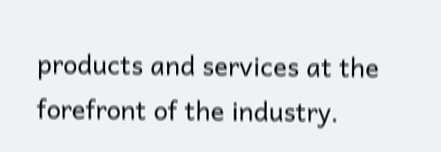products and services at the forefront of the industry.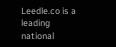Leedle.co is a leading national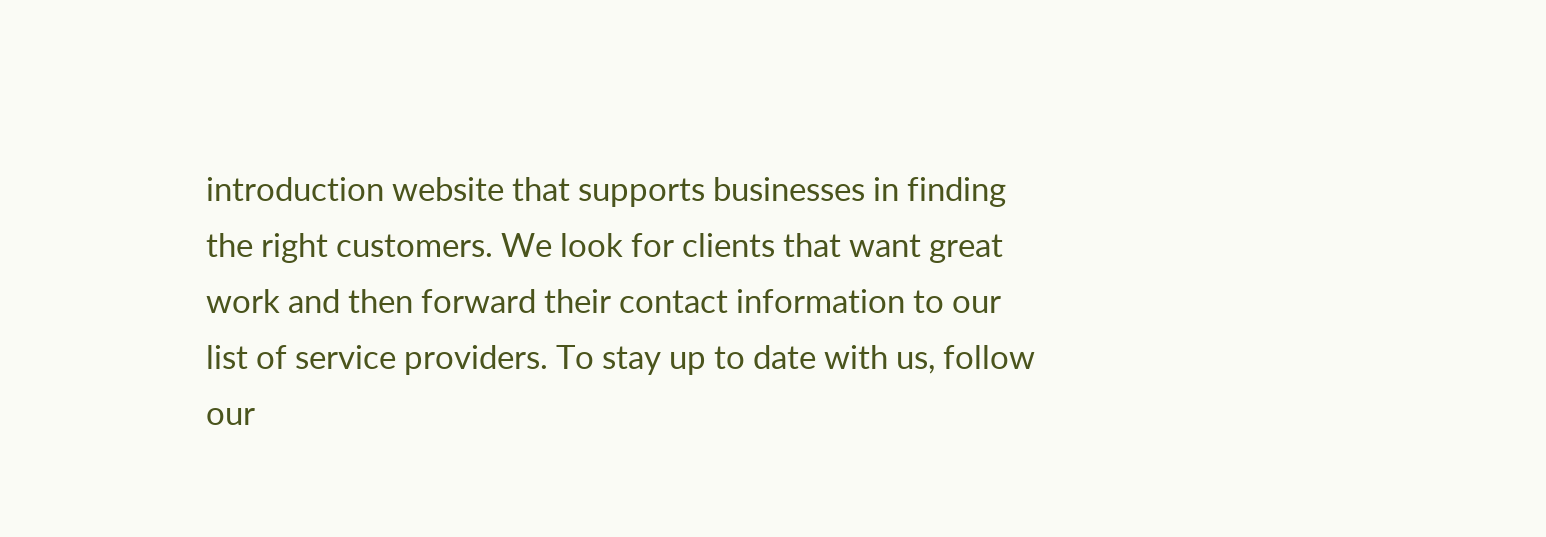introduction website that supports businesses in finding the right customers. We look for clients that want great work and then forward their contact information to our list of service providers. To stay up to date with us, follow our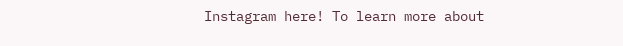Instagram here! To learn more about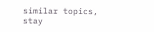similar topics, stay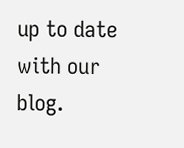up to date with our blog.